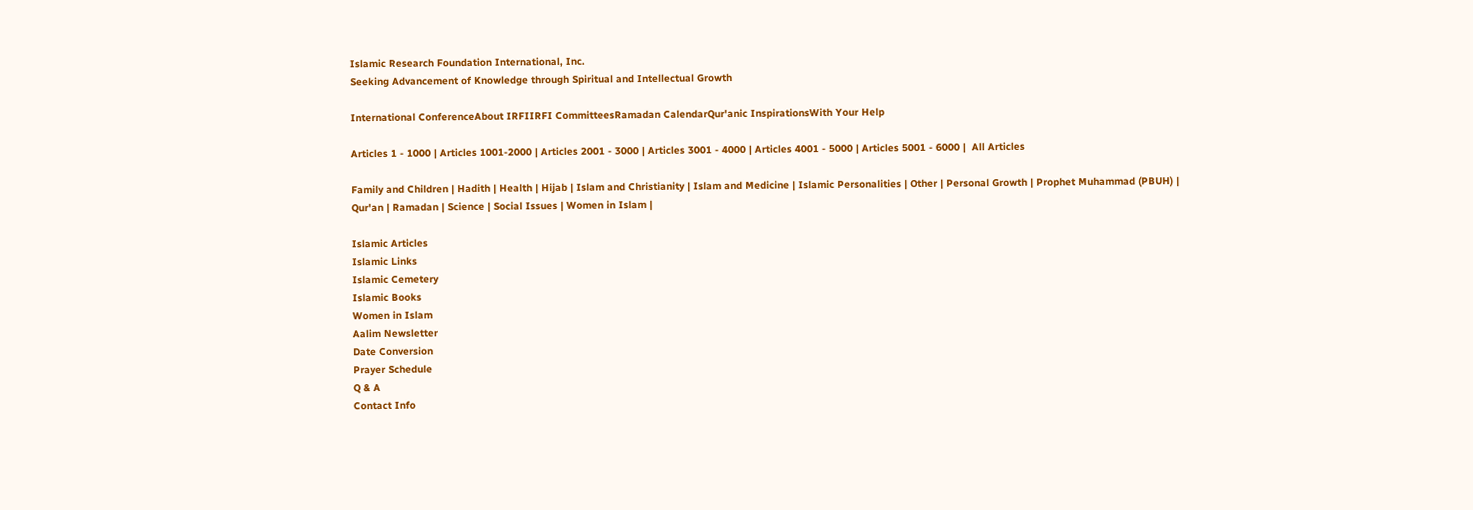Islamic Research Foundation International, Inc.
Seeking Advancement of Knowledge through Spiritual and Intellectual Growth

International ConferenceAbout IRFIIRFI CommitteesRamadan CalendarQur'anic InspirationsWith Your Help

Articles 1 - 1000 | Articles 1001-2000 | Articles 2001 - 3000 | Articles 3001 - 4000 | Articles 4001 - 5000 | Articles 5001 - 6000 |  All Articles

Family and Children | Hadith | Health | Hijab | Islam and Christianity | Islam and Medicine | Islamic Personalities | Other | Personal Growth | Prophet Muhammad (PBUH) | Qur'an | Ramadan | Science | Social Issues | Women in Islam |

Islamic Articles
Islamic Links
Islamic Cemetery
Islamic Books
Women in Islam
Aalim Newsletter
Date Conversion
Prayer Schedule
Q & A
Contact Info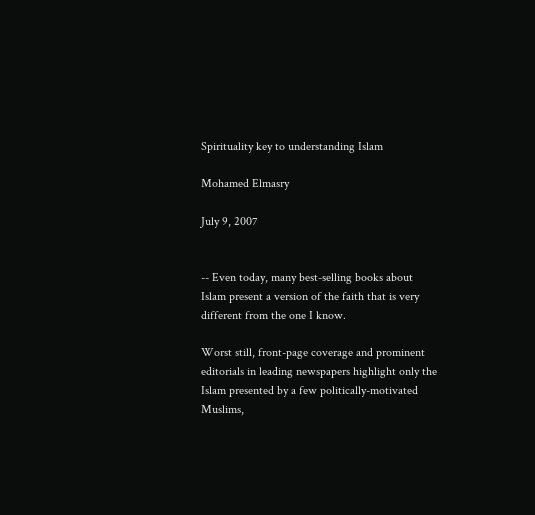Spirituality key to understanding Islam

Mohamed Elmasry

July 9, 2007


-- Even today, many best-selling books about Islam present a version of the faith that is very different from the one I know.

Worst still, front-page coverage and prominent editorials in leading newspapers highlight only the Islam presented by a few politically-motivated Muslims,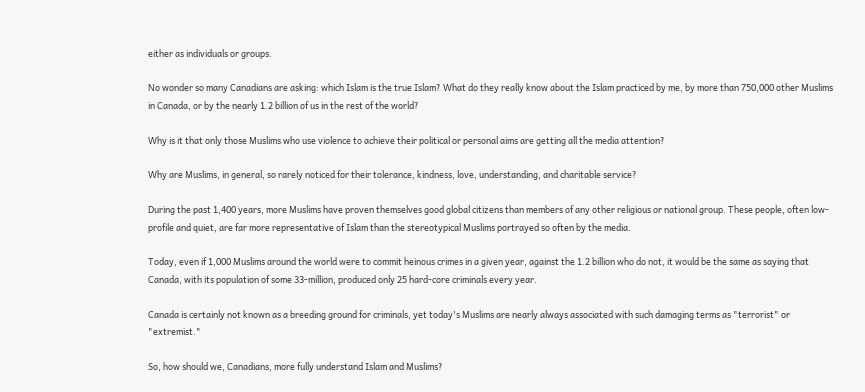either as individuals or groups.

No wonder so many Canadians are asking: which Islam is the true Islam? What do they really know about the Islam practiced by me, by more than 750,000 other Muslims in Canada, or by the nearly 1.2 billion of us in the rest of the world?

Why is it that only those Muslims who use violence to achieve their political or personal aims are getting all the media attention?

Why are Muslims, in general, so rarely noticed for their tolerance, kindness, love, understanding, and charitable service?

During the past 1,400 years, more Muslims have proven themselves good global citizens than members of any other religious or national group. These people, often low-profile and quiet, are far more representative of Islam than the stereotypical Muslims portrayed so often by the media.

Today, even if 1,000 Muslims around the world were to commit heinous crimes in a given year, against the 1.2 billion who do not, it would be the same as saying that Canada, with its population of some 33-million, produced only 25 hard-core criminals every year.

Canada is certainly not known as a breeding ground for criminals, yet today's Muslims are nearly always associated with such damaging terms as "terrorist" or "extremist."

So, how should we, Canadians, more fully understand Islam and Muslims?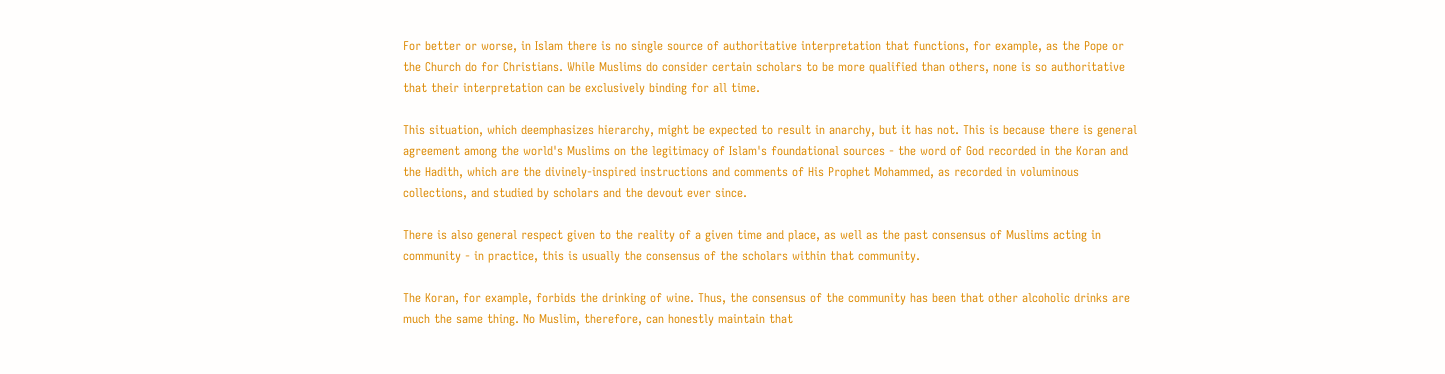For better or worse, in Islam there is no single source of authoritative interpretation that functions, for example, as the Pope or the Church do for Christians. While Muslims do consider certain scholars to be more qualified than others, none is so authoritative that their interpretation can be exclusively binding for all time.

This situation, which deemphasizes hierarchy, might be expected to result in anarchy, but it has not. This is because there is general agreement among the world's Muslims on the legitimacy of Islam's foundational sources - the word of God recorded in the Koran and the Hadith, which are the divinely-inspired instructions and comments of His Prophet Mohammed, as recorded in voluminous collections, and studied by scholars and the devout ever since.

There is also general respect given to the reality of a given time and place, as well as the past consensus of Muslims acting in community - in practice, this is usually the consensus of the scholars within that community.

The Koran, for example, forbids the drinking of wine. Thus, the consensus of the community has been that other alcoholic drinks are much the same thing. No Muslim, therefore, can honestly maintain that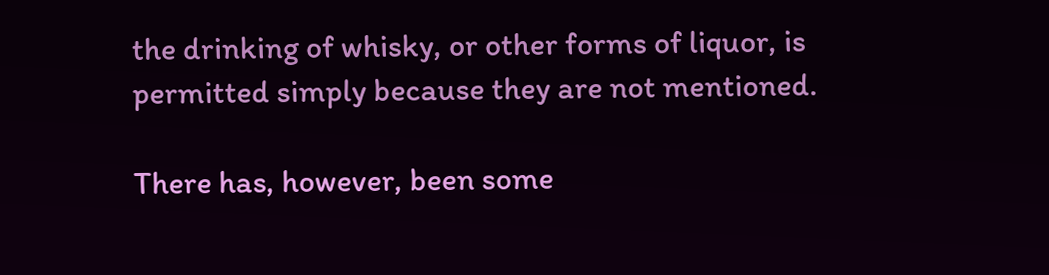the drinking of whisky, or other forms of liquor, is permitted simply because they are not mentioned.

There has, however, been some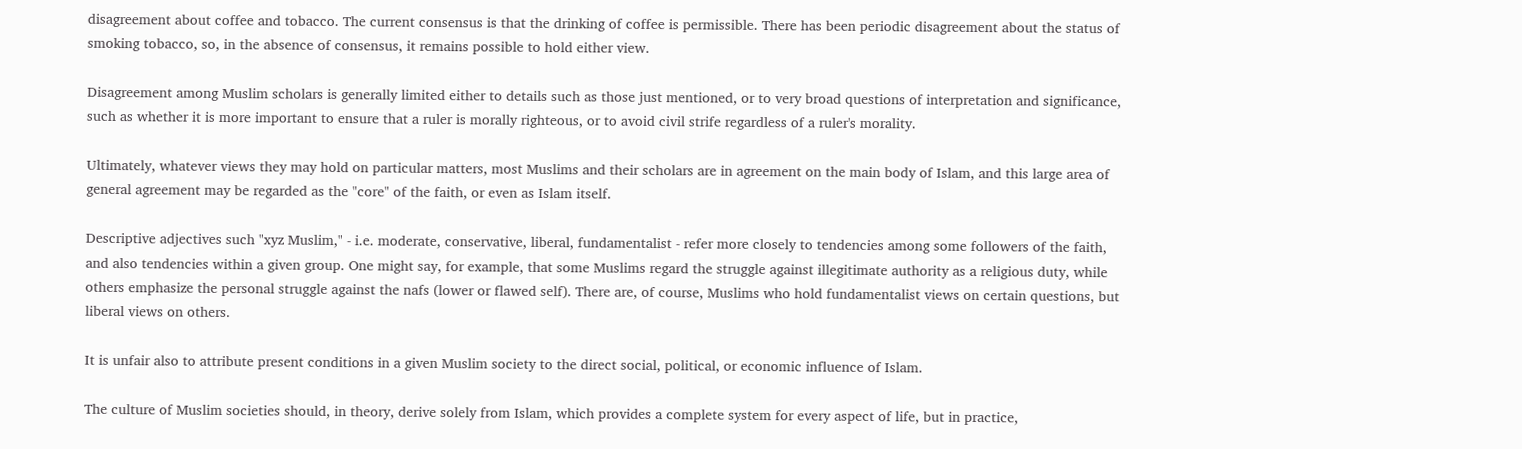disagreement about coffee and tobacco. The current consensus is that the drinking of coffee is permissible. There has been periodic disagreement about the status of smoking tobacco, so, in the absence of consensus, it remains possible to hold either view.

Disagreement among Muslim scholars is generally limited either to details such as those just mentioned, or to very broad questions of interpretation and significance, such as whether it is more important to ensure that a ruler is morally righteous, or to avoid civil strife regardless of a ruler's morality.

Ultimately, whatever views they may hold on particular matters, most Muslims and their scholars are in agreement on the main body of Islam, and this large area of general agreement may be regarded as the "core" of the faith, or even as Islam itself.

Descriptive adjectives such "xyz Muslim," - i.e. moderate, conservative, liberal, fundamentalist - refer more closely to tendencies among some followers of the faith, and also tendencies within a given group. One might say, for example, that some Muslims regard the struggle against illegitimate authority as a religious duty, while others emphasize the personal struggle against the nafs (lower or flawed self). There are, of course, Muslims who hold fundamentalist views on certain questions, but liberal views on others.

It is unfair also to attribute present conditions in a given Muslim society to the direct social, political, or economic influence of Islam.

The culture of Muslim societies should, in theory, derive solely from Islam, which provides a complete system for every aspect of life, but in practice,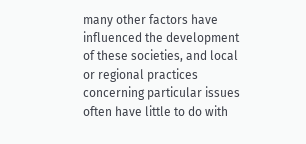many other factors have influenced the development of these societies, and local or regional practices concerning particular issues often have little to do with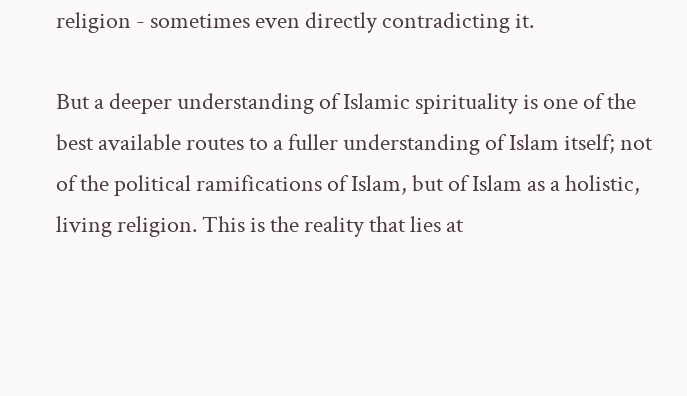religion - sometimes even directly contradicting it.

But a deeper understanding of Islamic spirituality is one of the best available routes to a fuller understanding of Islam itself; not of the political ramifications of Islam, but of Islam as a holistic, living religion. This is the reality that lies at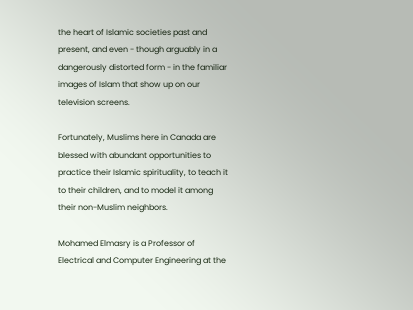the heart of Islamic societies past and present, and even - though arguably in a dangerously distorted form - in the familiar images of Islam that show up on our television screens.

Fortunately, Muslims here in Canada are blessed with abundant opportunities to practice their Islamic spirituality, to teach it to their children, and to model it among their non-Muslim neighbors.

Mohamed Elmasry is a Professor of Electrical and Computer Engineering at the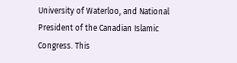University of Waterloo, and National President of the Canadian Islamic Congress. This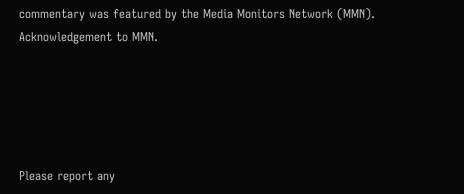commentary was featured by the Media Monitors Network (MMN). Acknowledgement to MMN.





Please report any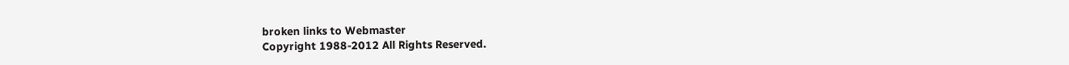broken links to Webmaster
Copyright 1988-2012 All Rights Reserved.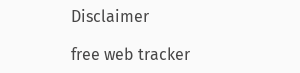Disclaimer

free web tracker